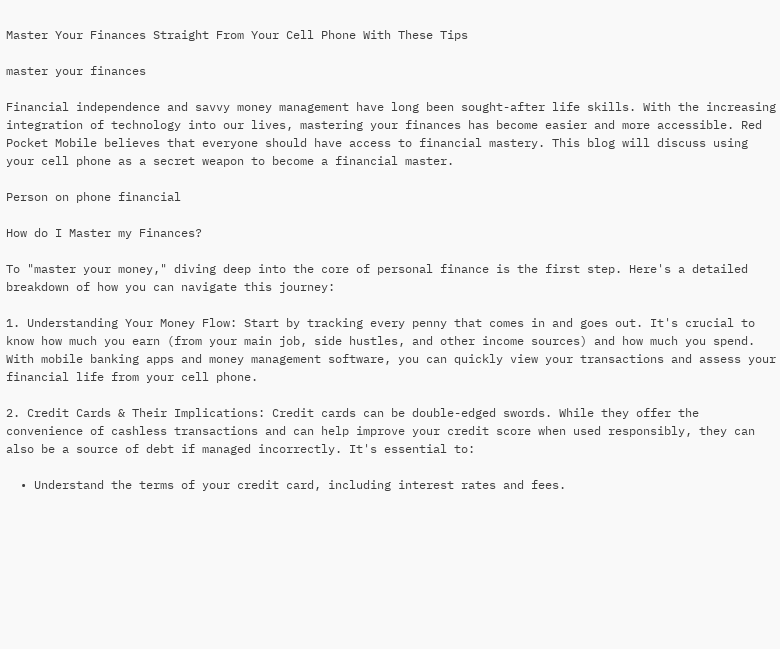Master Your Finances Straight From Your Cell Phone With These Tips

master your finances

Financial independence and savvy money management have long been sought-after life skills. With the increasing integration of technology into our lives, mastering your finances has become easier and more accessible. Red Pocket Mobile believes that everyone should have access to financial mastery. This blog will discuss using your cell phone as a secret weapon to become a financial master.

Person on phone financial

How do I Master my Finances?

To "master your money," diving deep into the core of personal finance is the first step. Here's a detailed breakdown of how you can navigate this journey:

1. Understanding Your Money Flow: Start by tracking every penny that comes in and goes out. It's crucial to know how much you earn (from your main job, side hustles, and other income sources) and how much you spend. With mobile banking apps and money management software, you can quickly view your transactions and assess your financial life from your cell phone.

2. Credit Cards & Their Implications: Credit cards can be double-edged swords. While they offer the convenience of cashless transactions and can help improve your credit score when used responsibly, they can also be a source of debt if managed incorrectly. It's essential to:

  • Understand the terms of your credit card, including interest rates and fees.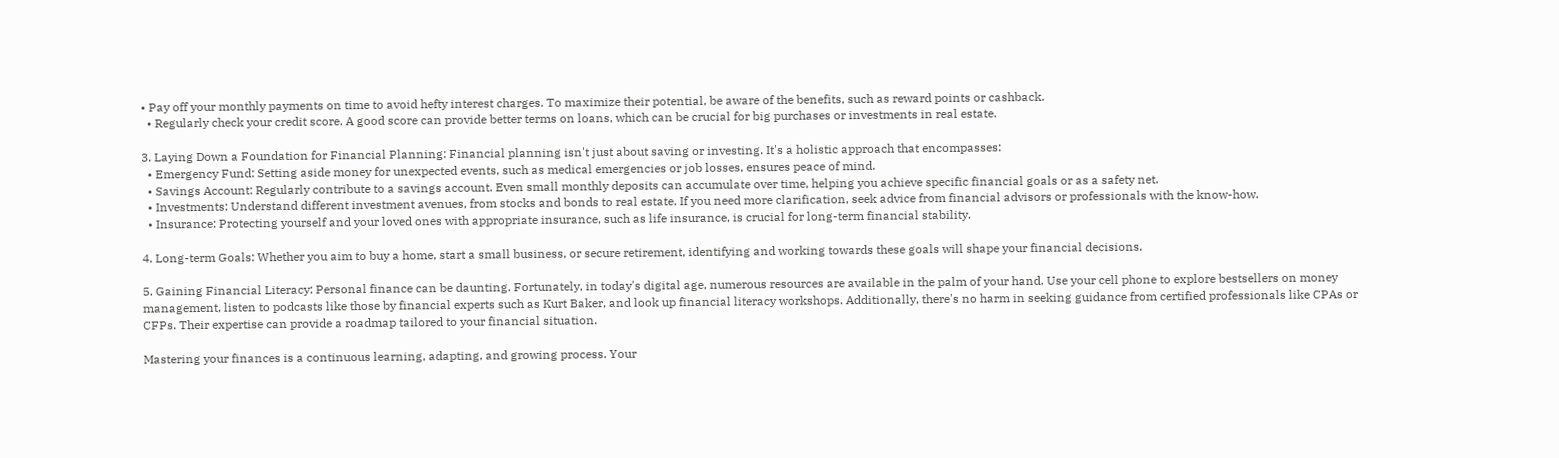• Pay off your monthly payments on time to avoid hefty interest charges. To maximize their potential, be aware of the benefits, such as reward points or cashback.
  • Regularly check your credit score. A good score can provide better terms on loans, which can be crucial for big purchases or investments in real estate.

3. Laying Down a Foundation for Financial Planning: Financial planning isn't just about saving or investing. It's a holistic approach that encompasses:
  • Emergency Fund: Setting aside money for unexpected events, such as medical emergencies or job losses, ensures peace of mind.
  • Savings Account: Regularly contribute to a savings account. Even small monthly deposits can accumulate over time, helping you achieve specific financial goals or as a safety net.
  • Investments: Understand different investment avenues, from stocks and bonds to real estate. If you need more clarification, seek advice from financial advisors or professionals with the know-how.
  • Insurance: Protecting yourself and your loved ones with appropriate insurance, such as life insurance, is crucial for long-term financial stability.

4. Long-term Goals: Whether you aim to buy a home, start a small business, or secure retirement, identifying and working towards these goals will shape your financial decisions.

5. Gaining Financial Literacy: Personal finance can be daunting. Fortunately, in today's digital age, numerous resources are available in the palm of your hand. Use your cell phone to explore bestsellers on money management, listen to podcasts like those by financial experts such as Kurt Baker, and look up financial literacy workshops. Additionally, there's no harm in seeking guidance from certified professionals like CPAs or CFPs. Their expertise can provide a roadmap tailored to your financial situation.

Mastering your finances is a continuous learning, adapting, and growing process. Your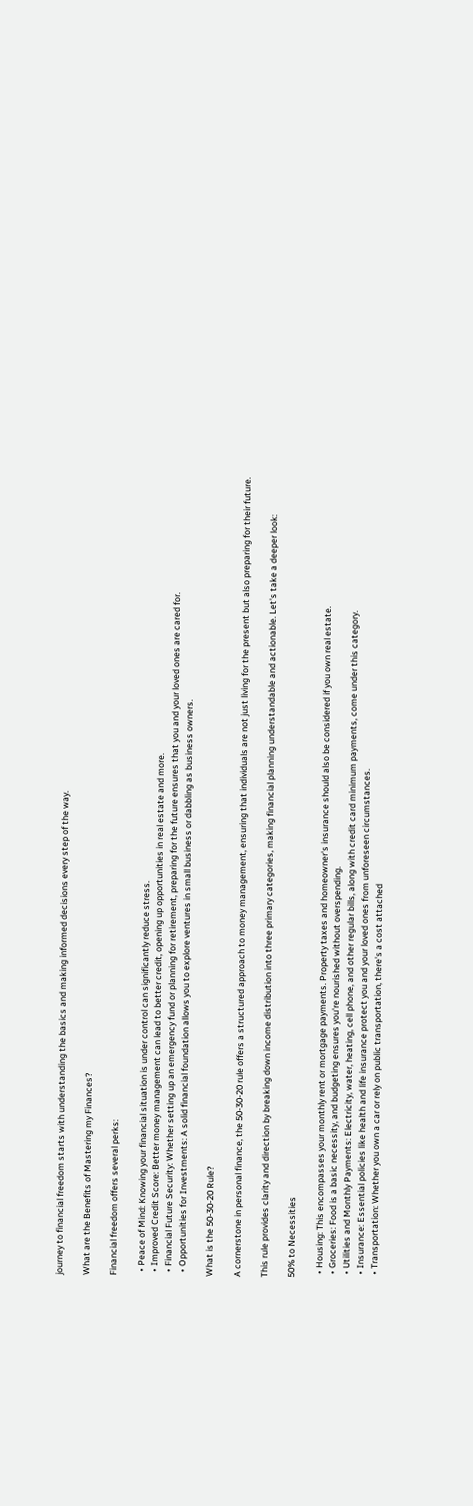journey to financial freedom starts with understanding the basics and making informed decisions every step of the way.

What are the Benefits of Mastering my Finances?

Financial freedom offers several perks:

  • Peace of Mind: Knowing your financial situation is under control can significantly reduce stress.
  • Improved Credit Score: Better money management can lead to better credit, opening up opportunities in real estate and more.
  • Financial Future Security: Whether setting up an emergency fund or planning for retirement, preparing for the future ensures that you and your loved ones are cared for.
  • Opportunities for Investments: A solid financial foundation allows you to explore ventures in small business or dabbling as business owners.

What is the 50-30-20 Rule?

A cornerstone in personal finance, the 50-30-20 rule offers a structured approach to money management, ensuring that individuals are not just living for the present but also preparing for their future.

This rule provides clarity and direction by breaking down income distribution into three primary categories, making financial planning understandable and actionable. Let's take a deeper look:

50% to Necessities

  • Housing: This encompasses your monthly rent or mortgage payments. Property taxes and homeowner's insurance should also be considered if you own real estate.
  • Groceries: Food is a basic necessity, and budgeting ensures you're nourished without overspending.
  • Utilities and Monthly Payments: Electricity, water, heating, cell phone, and other regular bills, along with credit card minimum payments, come under this category.
  • Insurance: Essential policies like health and life insurance protect you and your loved ones from unforeseen circumstances.
  • Transportation: Whether you own a car or rely on public transportation, there's a cost attached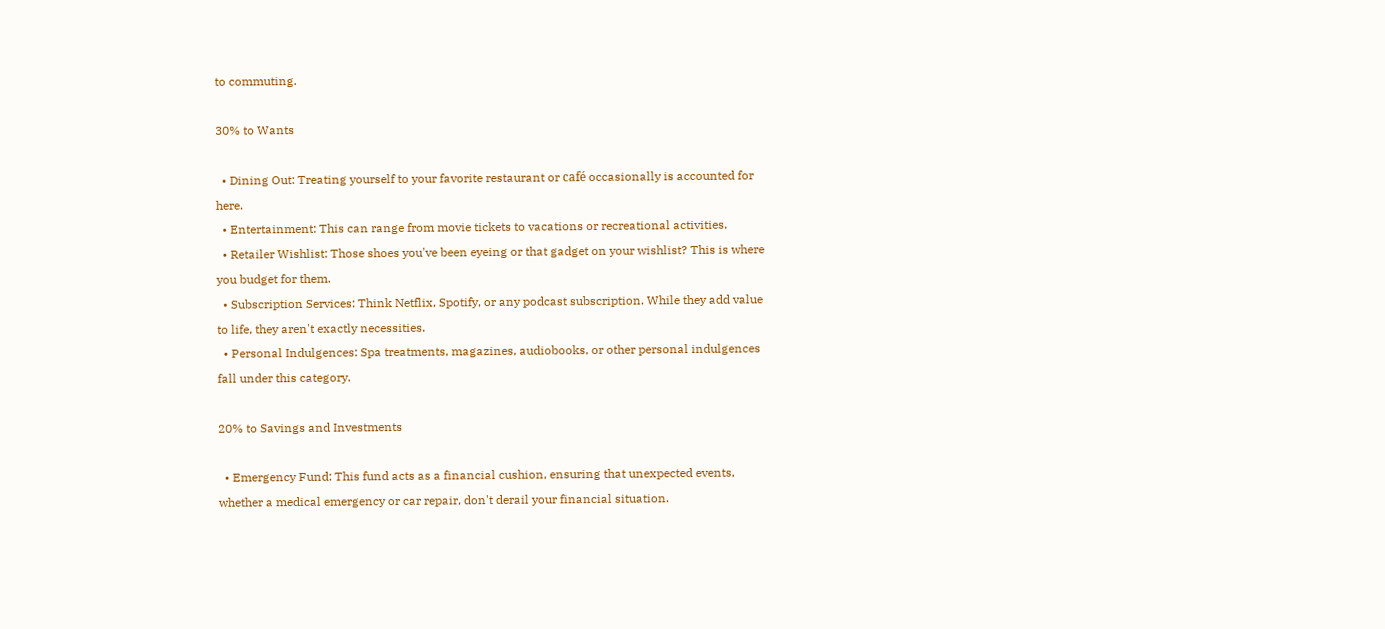to commuting.

30% to Wants

  • Dining Out: Treating yourself to your favorite restaurant or café occasionally is accounted for here.
  • Entertainment: This can range from movie tickets to vacations or recreational activities.
  • Retailer Wishlist: Those shoes you've been eyeing or that gadget on your wishlist? This is where you budget for them.
  • Subscription Services: Think Netflix, Spotify, or any podcast subscription. While they add value to life, they aren't exactly necessities.
  • Personal Indulgences: Spa treatments, magazines, audiobooks, or other personal indulgences fall under this category.

20% to Savings and Investments

  • Emergency Fund: This fund acts as a financial cushion, ensuring that unexpected events, whether a medical emergency or car repair, don't derail your financial situation.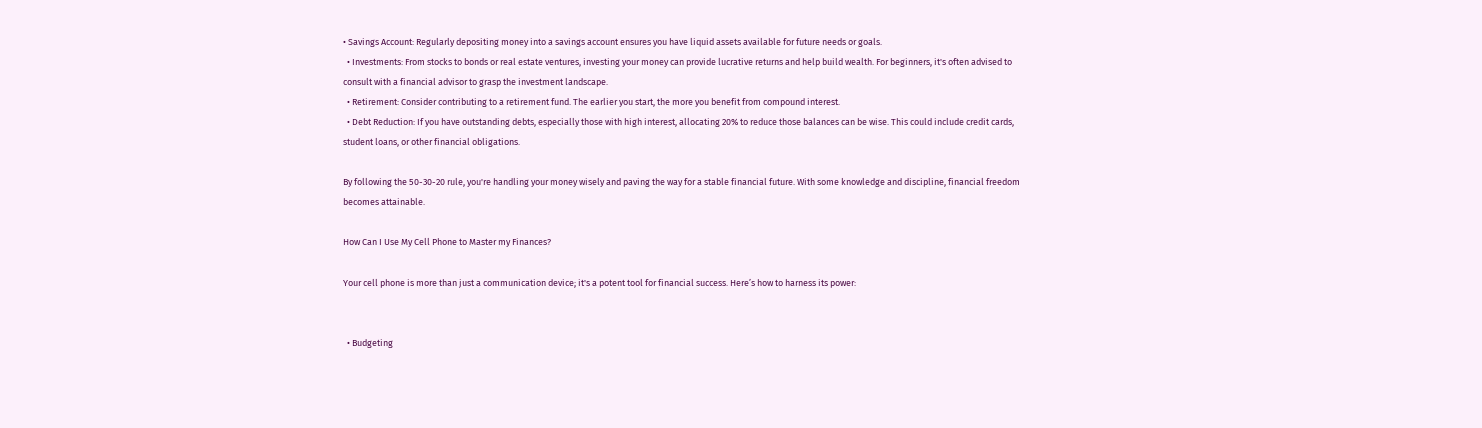• Savings Account: Regularly depositing money into a savings account ensures you have liquid assets available for future needs or goals.
  • Investments: From stocks to bonds or real estate ventures, investing your money can provide lucrative returns and help build wealth. For beginners, it's often advised to consult with a financial advisor to grasp the investment landscape.
  • Retirement: Consider contributing to a retirement fund. The earlier you start, the more you benefit from compound interest.
  • Debt Reduction: If you have outstanding debts, especially those with high interest, allocating 20% to reduce those balances can be wise. This could include credit cards, student loans, or other financial obligations.

By following the 50-30-20 rule, you're handling your money wisely and paving the way for a stable financial future. With some knowledge and discipline, financial freedom becomes attainable.

How Can I Use My Cell Phone to Master my Finances?

Your cell phone is more than just a communication device; it's a potent tool for financial success. Here’s how to harness its power:


  • Budgeting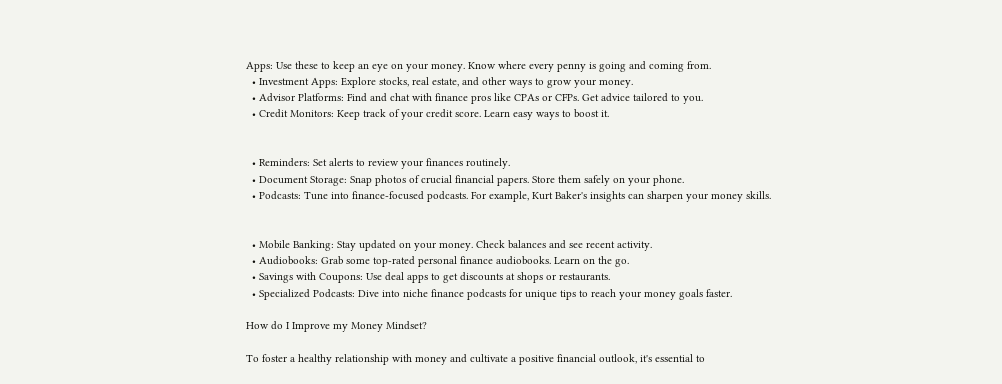Apps: Use these to keep an eye on your money. Know where every penny is going and coming from.
  • Investment Apps: Explore stocks, real estate, and other ways to grow your money.
  • Advisor Platforms: Find and chat with finance pros like CPAs or CFPs. Get advice tailored to you.
  • Credit Monitors: Keep track of your credit score. Learn easy ways to boost it.


  • Reminders: Set alerts to review your finances routinely.
  • Document Storage: Snap photos of crucial financial papers. Store them safely on your phone.
  • Podcasts: Tune into finance-focused podcasts. For example, Kurt Baker's insights can sharpen your money skills.


  • Mobile Banking: Stay updated on your money. Check balances and see recent activity.
  • Audiobooks: Grab some top-rated personal finance audiobooks. Learn on the go.
  • Savings with Coupons: Use deal apps to get discounts at shops or restaurants.
  • Specialized Podcasts: Dive into niche finance podcasts for unique tips to reach your money goals faster.

How do I Improve my Money Mindset?

To foster a healthy relationship with money and cultivate a positive financial outlook, it's essential to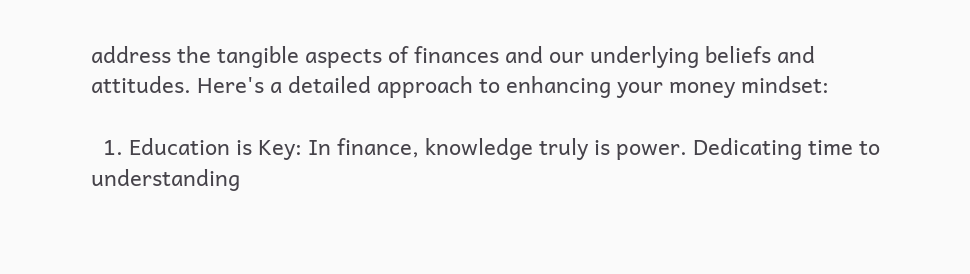address the tangible aspects of finances and our underlying beliefs and attitudes. Here's a detailed approach to enhancing your money mindset:

  1. Education is Key: In finance, knowledge truly is power. Dedicating time to understanding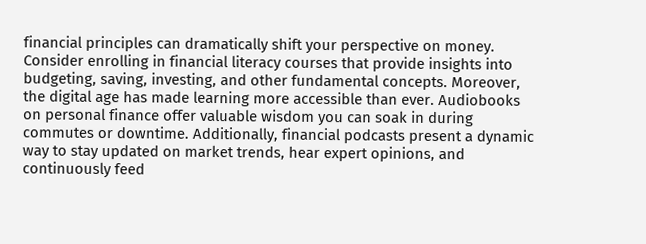financial principles can dramatically shift your perspective on money. Consider enrolling in financial literacy courses that provide insights into budgeting, saving, investing, and other fundamental concepts. Moreover, the digital age has made learning more accessible than ever. Audiobooks on personal finance offer valuable wisdom you can soak in during commutes or downtime. Additionally, financial podcasts present a dynamic way to stay updated on market trends, hear expert opinions, and continuously feed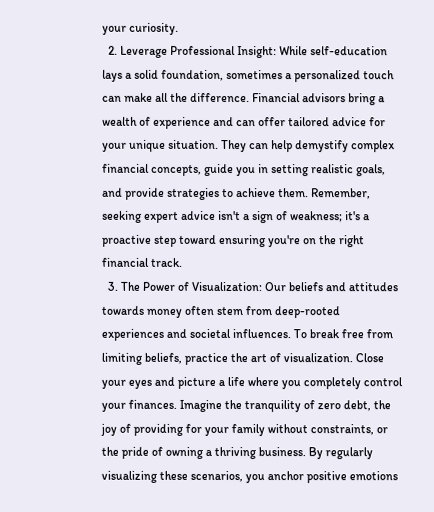your curiosity.
  2. Leverage Professional Insight: While self-education lays a solid foundation, sometimes a personalized touch can make all the difference. Financial advisors bring a wealth of experience and can offer tailored advice for your unique situation. They can help demystify complex financial concepts, guide you in setting realistic goals, and provide strategies to achieve them. Remember, seeking expert advice isn't a sign of weakness; it's a proactive step toward ensuring you're on the right financial track.
  3. The Power of Visualization: Our beliefs and attitudes towards money often stem from deep-rooted experiences and societal influences. To break free from limiting beliefs, practice the art of visualization. Close your eyes and picture a life where you completely control your finances. Imagine the tranquility of zero debt, the joy of providing for your family without constraints, or the pride of owning a thriving business. By regularly visualizing these scenarios, you anchor positive emotions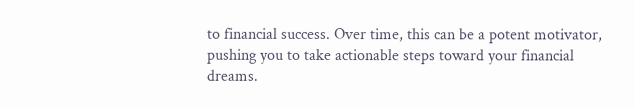to financial success. Over time, this can be a potent motivator, pushing you to take actionable steps toward your financial dreams.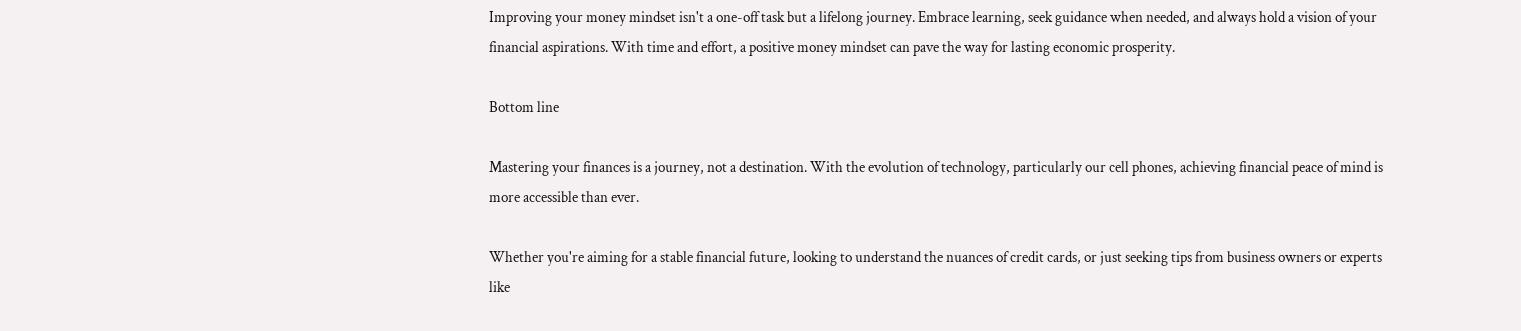Improving your money mindset isn't a one-off task but a lifelong journey. Embrace learning, seek guidance when needed, and always hold a vision of your financial aspirations. With time and effort, a positive money mindset can pave the way for lasting economic prosperity.

Bottom line

Mastering your finances is a journey, not a destination. With the evolution of technology, particularly our cell phones, achieving financial peace of mind is more accessible than ever.

Whether you're aiming for a stable financial future, looking to understand the nuances of credit cards, or just seeking tips from business owners or experts like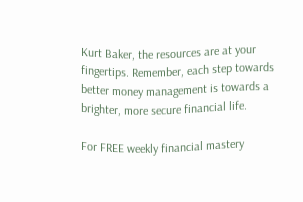Kurt Baker, the resources are at your fingertips. Remember, each step towards better money management is towards a brighter, more secure financial life.

For FREE weekly financial mastery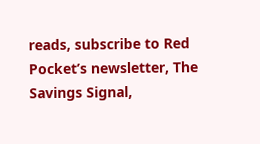reads, subscribe to Red Pocket’s newsletter, The Savings Signal,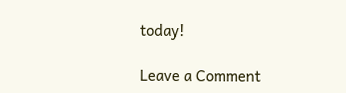today!

Leave a Comment